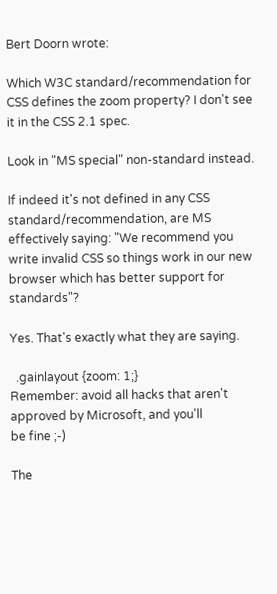Bert Doorn wrote:

Which W3C standard/recommendation for CSS defines the zoom property? I don't see it in the CSS 2.1 spec.

Look in "MS special" non-standard instead.

If indeed it's not defined in any CSS standard/recommendation, are MS
effectively saying: "We recommend you write invalid CSS so things work in our new browser which has better support for standards"?

Yes. That's exactly what they are saying.

  .gainlayout {zoom: 1;}
Remember: avoid all hacks that aren't approved by Microsoft, and you'll
be fine ;-)

The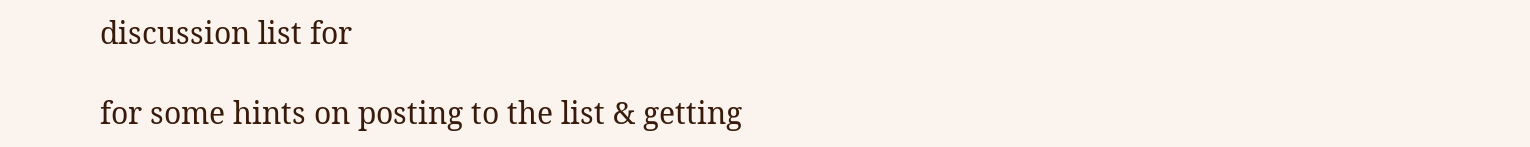discussion list for

for some hints on posting to the list & getting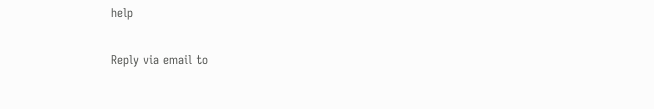help

Reply via email to